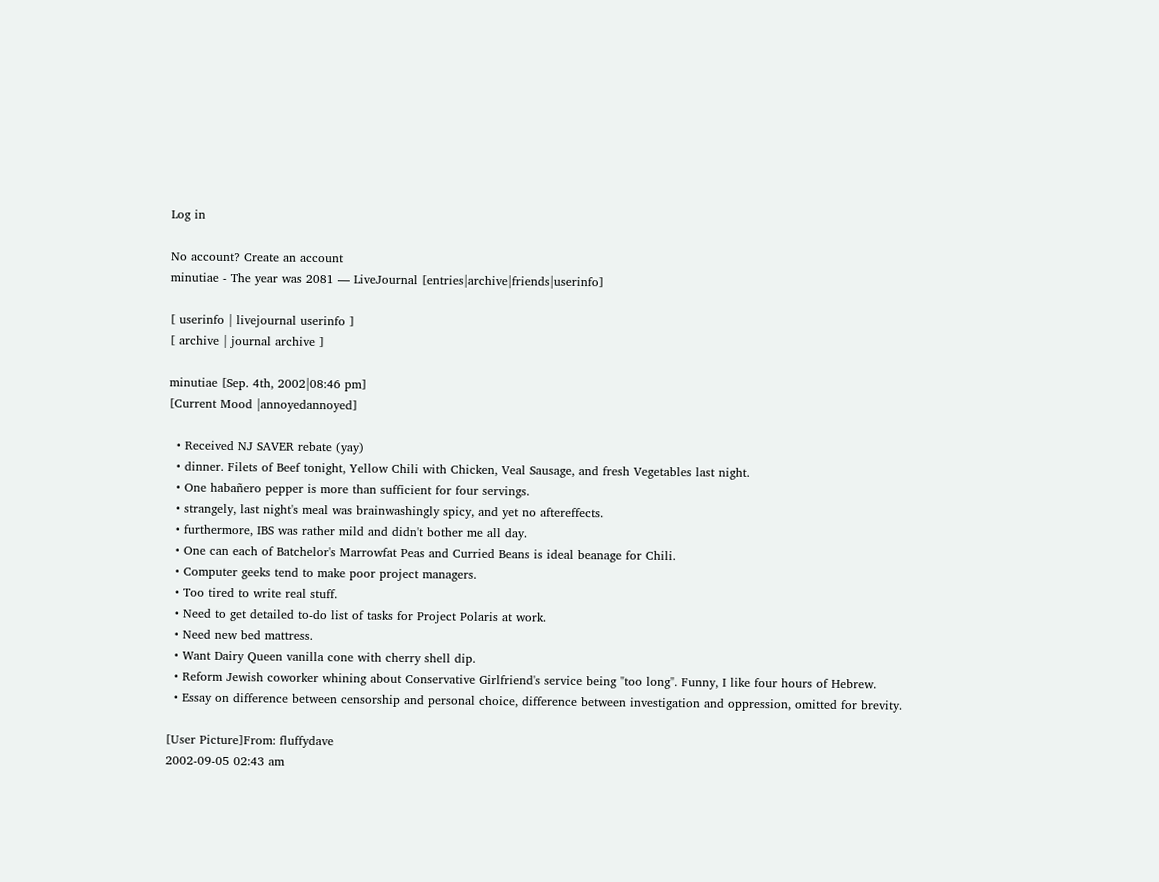Log in

No account? Create an account
minutiae - The year was 2081 — LiveJournal [entries|archive|friends|userinfo]

[ userinfo | livejournal userinfo ]
[ archive | journal archive ]

minutiae [Sep. 4th, 2002|08:46 pm]
[Current Mood |annoyedannoyed]

  • Received NJ SAVER rebate (yay)
  • dinner. Filets of Beef tonight, Yellow Chili with Chicken, Veal Sausage, and fresh Vegetables last night.
  • One habañero pepper is more than sufficient for four servings.
  • strangely, last night's meal was brainwashingly spicy, and yet no aftereffects.
  • furthermore, IBS was rather mild and didn't bother me all day.
  • One can each of Batchelor's Marrowfat Peas and Curried Beans is ideal beanage for Chili.
  • Computer geeks tend to make poor project managers.
  • Too tired to write real stuff.
  • Need to get detailed to-do list of tasks for Project Polaris at work.
  • Need new bed mattress.
  • Want Dairy Queen vanilla cone with cherry shell dip.
  • Reform Jewish coworker whining about Conservative Girlfriend's service being "too long". Funny, I like four hours of Hebrew.
  • Essay on difference between censorship and personal choice, difference between investigation and oppression, omitted for brevity.

[User Picture]From: fluffydave
2002-09-05 02:43 am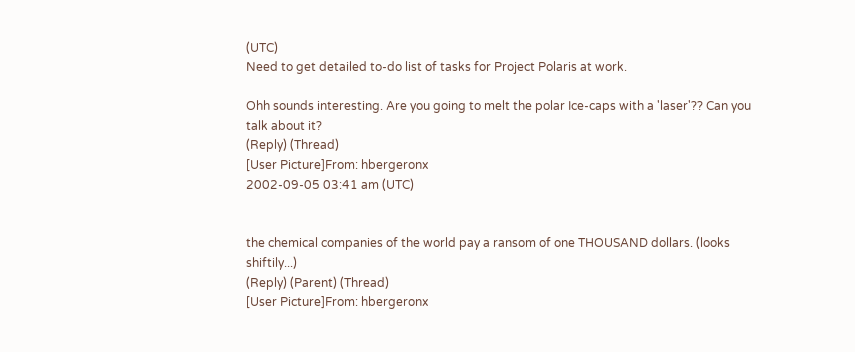(UTC)
Need to get detailed to-do list of tasks for Project Polaris at work.

Ohh sounds interesting. Are you going to melt the polar Ice-caps with a 'laser'?? Can you talk about it?
(Reply) (Thread)
[User Picture]From: hbergeronx
2002-09-05 03:41 am (UTC)


the chemical companies of the world pay a ransom of one THOUSAND dollars. (looks shiftily...)
(Reply) (Parent) (Thread)
[User Picture]From: hbergeronx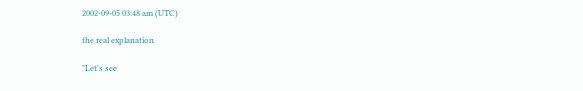2002-09-05 03:48 am (UTC)

the real explanation

"Let's see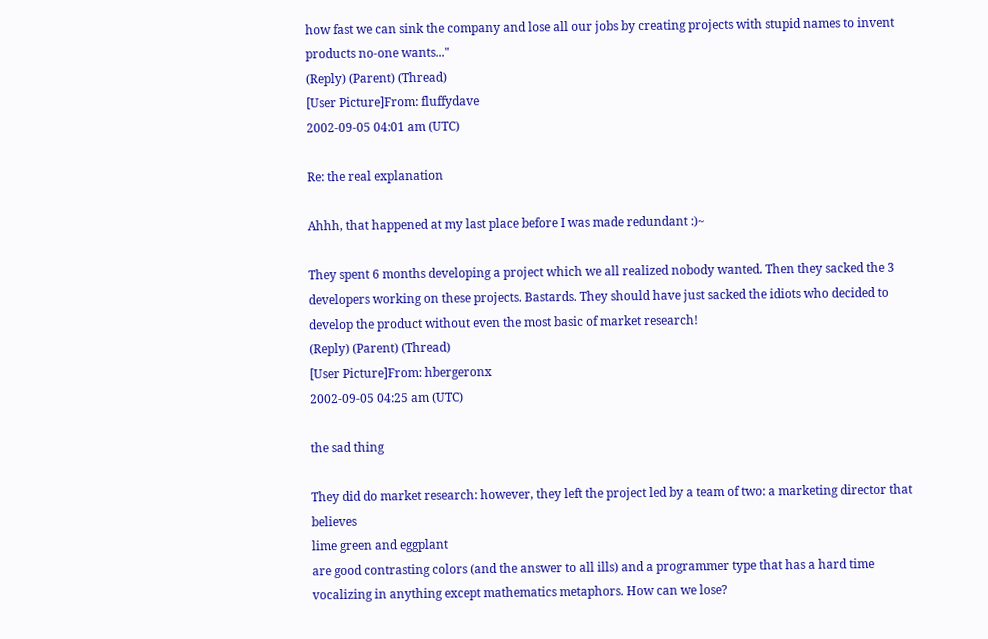how fast we can sink the company and lose all our jobs by creating projects with stupid names to invent products no-one wants..."
(Reply) (Parent) (Thread)
[User Picture]From: fluffydave
2002-09-05 04:01 am (UTC)

Re: the real explanation

Ahhh, that happened at my last place before I was made redundant :)~

They spent 6 months developing a project which we all realized nobody wanted. Then they sacked the 3 developers working on these projects. Bastards. They should have just sacked the idiots who decided to develop the product without even the most basic of market research!
(Reply) (Parent) (Thread)
[User Picture]From: hbergeronx
2002-09-05 04:25 am (UTC)

the sad thing

They did do market research: however, they left the project led by a team of two: a marketing director that believes
lime green and eggplant
are good contrasting colors (and the answer to all ills) and a programmer type that has a hard time vocalizing in anything except mathematics metaphors. How can we lose?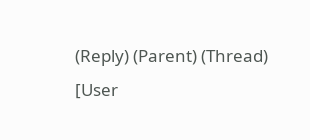(Reply) (Parent) (Thread)
[User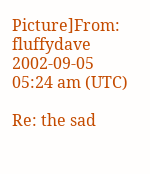Picture]From: fluffydave
2002-09-05 05:24 am (UTC)

Re: the sad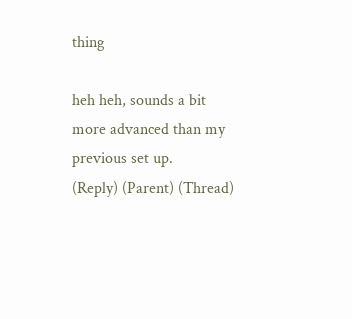thing

heh heh, sounds a bit more advanced than my previous set up.
(Reply) (Parent) (Thread)